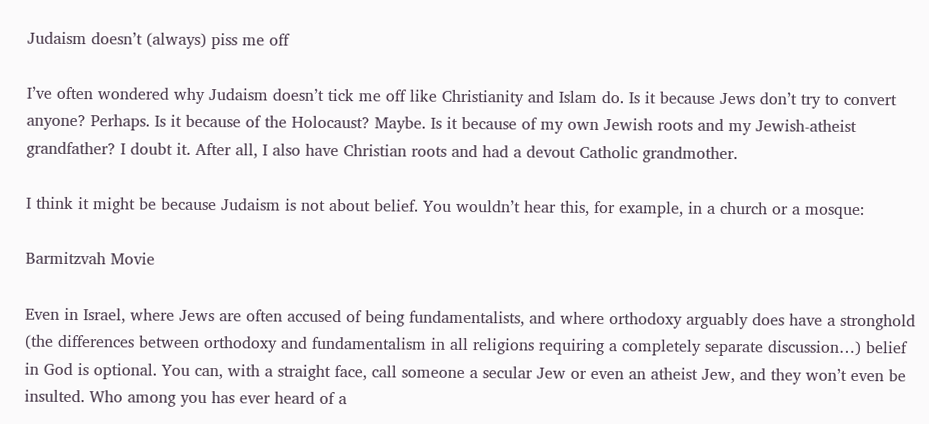Judaism doesn’t (always) piss me off

I’ve often wondered why Judaism doesn’t tick me off like Christianity and Islam do. Is it because Jews don’t try to convert anyone? Perhaps. Is it because of the Holocaust? Maybe. Is it because of my own Jewish roots and my Jewish-atheist grandfather? I doubt it. After all, I also have Christian roots and had a devout Catholic grandmother.

I think it might be because Judaism is not about belief. You wouldn’t hear this, for example, in a church or a mosque:

Barmitzvah Movie

Even in Israel, where Jews are often accused of being fundamentalists, and where orthodoxy arguably does have a stronghold (the differences between orthodoxy and fundamentalism in all religions requiring a completely separate discussion…) belief in God is optional. You can, with a straight face, call someone a secular Jew or even an atheist Jew, and they won’t even be insulted. Who among you has ever heard of a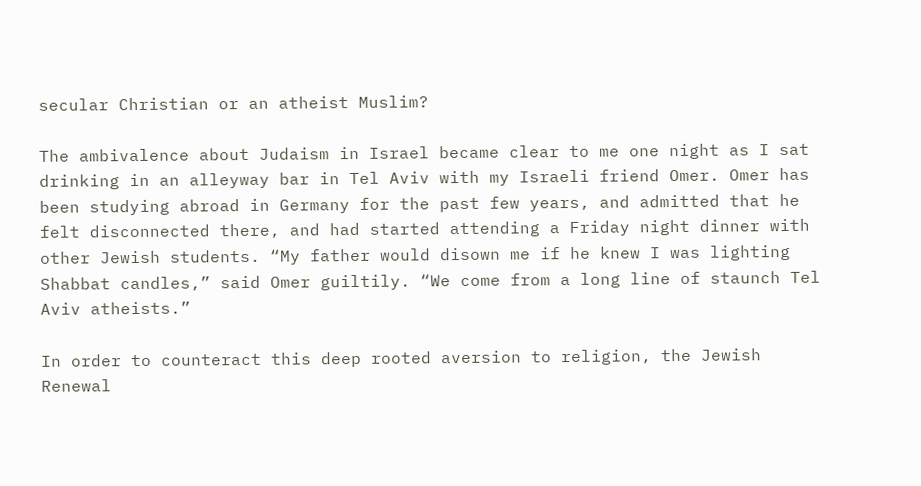secular Christian or an atheist Muslim?

The ambivalence about Judaism in Israel became clear to me one night as I sat drinking in an alleyway bar in Tel Aviv with my Israeli friend Omer. Omer has been studying abroad in Germany for the past few years, and admitted that he felt disconnected there, and had started attending a Friday night dinner with other Jewish students. “My father would disown me if he knew I was lighting Shabbat candles,” said Omer guiltily. “We come from a long line of staunch Tel Aviv atheists.”

In order to counteract this deep rooted aversion to religion, the Jewish Renewal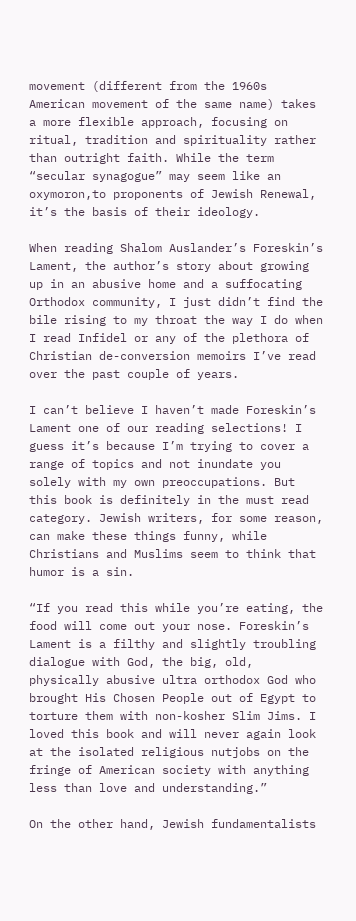movement (different from the 1960s American movement of the same name) takes a more flexible approach, focusing on ritual, tradition and spirituality rather than outright faith. While the term “secular synagogue” may seem like an oxymoron,to proponents of Jewish Renewal, it’s the basis of their ideology.

When reading Shalom Auslander’s Foreskin’s Lament, the author’s story about growing up in an abusive home and a suffocating Orthodox community, I just didn’t find the bile rising to my throat the way I do when I read Infidel or any of the plethora of Christian de-conversion memoirs I’ve read over the past couple of years.

I can’t believe I haven’t made Foreskin’s Lament one of our reading selections! I guess it’s because I’m trying to cover a range of topics and not inundate you solely with my own preoccupations. But this book is definitely in the must read category. Jewish writers, for some reason, can make these things funny, while Christians and Muslims seem to think that humor is a sin.

“If you read this while you’re eating, the food will come out your nose. Foreskin’s Lament is a filthy and slightly troubling dialogue with God, the big, old, physically abusive ultra orthodox God who brought His Chosen People out of Egypt to torture them with non-kosher Slim Jims. I loved this book and will never again look at the isolated religious nutjobs on the fringe of American society with anything less than love and understanding.”

On the other hand, Jewish fundamentalists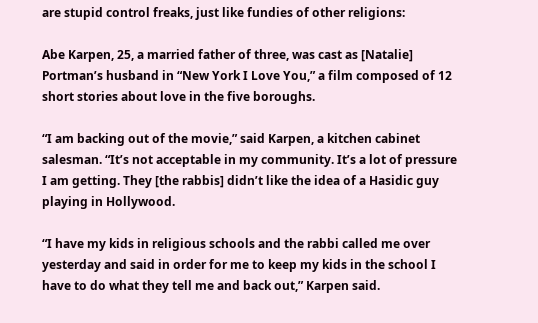are stupid control freaks, just like fundies of other religions:

Abe Karpen, 25, a married father of three, was cast as [Natalie] Portman’s husband in “New York I Love You,” a film composed of 12 short stories about love in the five boroughs.

“I am backing out of the movie,” said Karpen, a kitchen cabinet salesman. “It’s not acceptable in my community. It’s a lot of pressure I am getting. They [the rabbis] didn’t like the idea of a Hasidic guy playing in Hollywood.

“I have my kids in religious schools and the rabbi called me over yesterday and said in order for me to keep my kids in the school I have to do what they tell me and back out,” Karpen said.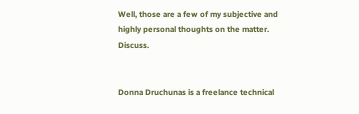Well, those are a few of my subjective and highly personal thoughts on the matter. Discuss.


Donna Druchunas is a freelance technical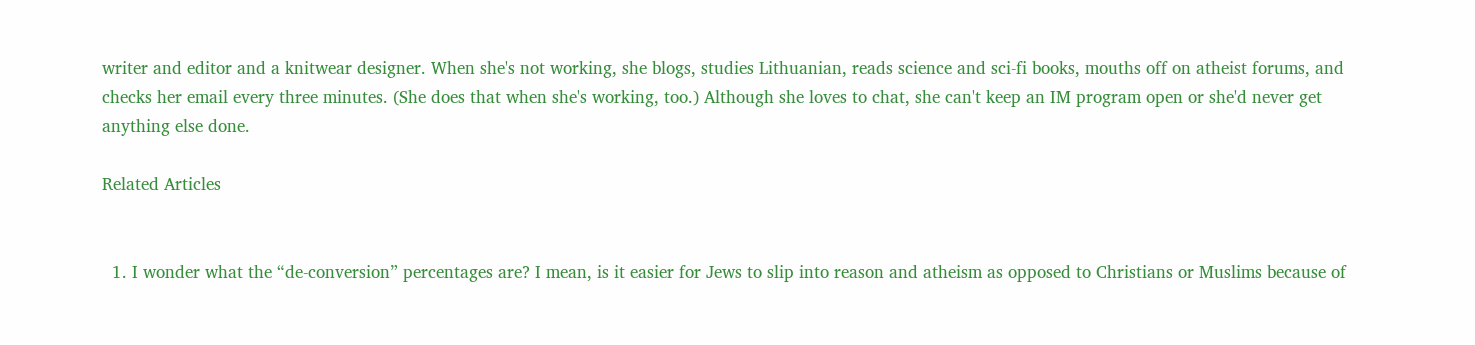writer and editor and a knitwear designer. When she's not working, she blogs, studies Lithuanian, reads science and sci-fi books, mouths off on atheist forums, and checks her email every three minutes. (She does that when she's working, too.) Although she loves to chat, she can't keep an IM program open or she'd never get anything else done.

Related Articles


  1. I wonder what the “de-conversion” percentages are? I mean, is it easier for Jews to slip into reason and atheism as opposed to Christians or Muslims because of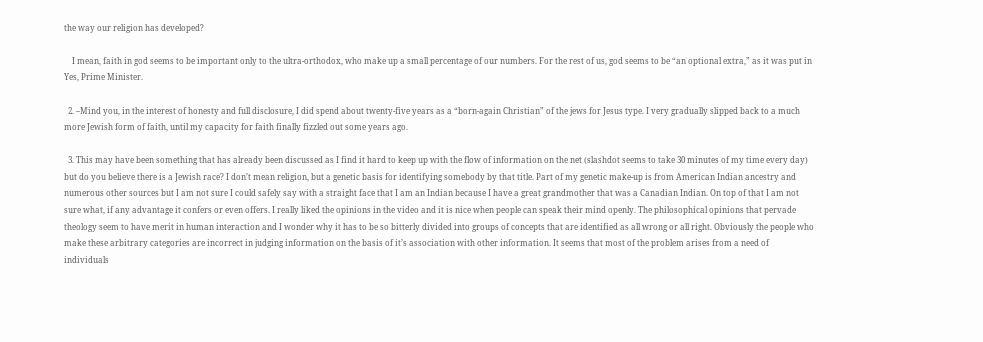the way our religion has developed?

    I mean, faith in god seems to be important only to the ultra-orthodox, who make up a small percentage of our numbers. For the rest of us, god seems to be “an optional extra,” as it was put in Yes, Prime Minister.

  2. –Mind you, in the interest of honesty and full disclosure, I did spend about twenty-five years as a “born-again Christian” of the jews for Jesus type. I very gradually slipped back to a much more Jewish form of faith, until my capacity for faith finally fizzled out some years ago.

  3. This may have been something that has already been discussed as I find it hard to keep up with the flow of information on the net (slashdot seems to take 30 minutes of my time every day) but do you believe there is a Jewish race? I don’t mean religion, but a genetic basis for identifying somebody by that title. Part of my genetic make-up is from American Indian ancestry and numerous other sources but I am not sure I could safely say with a straight face that I am an Indian because I have a great grandmother that was a Canadian Indian. On top of that I am not sure what, if any advantage it confers or even offers. I really liked the opinions in the video and it is nice when people can speak their mind openly. The philosophical opinions that pervade theology seem to have merit in human interaction and I wonder why it has to be so bitterly divided into groups of concepts that are identified as all wrong or all right. Obviously the people who make these arbitrary categories are incorrect in judging information on the basis of it’s association with other information. It seems that most of the problem arises from a need of individuals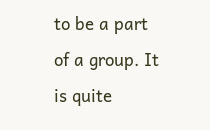to be a part of a group. It is quite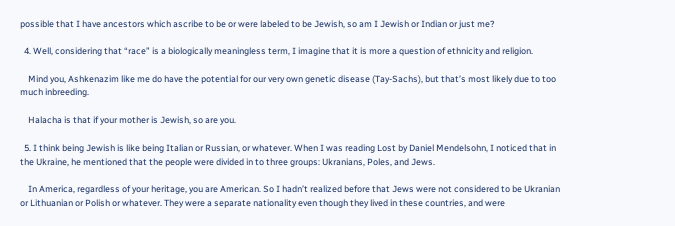possible that I have ancestors which ascribe to be or were labeled to be Jewish, so am I Jewish or Indian or just me?

  4. Well, considering that “race” is a biologically meaningless term, I imagine that it is more a question of ethnicity and religion.

    Mind you, Ashkenazim like me do have the potential for our very own genetic disease (Tay-Sachs), but that’s most likely due to too much inbreeding.

    Halacha is that if your mother is Jewish, so are you.

  5. I think being Jewish is like being Italian or Russian, or whatever. When I was reading Lost by Daniel Mendelsohn, I noticed that in the Ukraine, he mentioned that the people were divided in to three groups: Ukranians, Poles, and Jews.

    In America, regardless of your heritage, you are American. So I hadn’t realized before that Jews were not considered to be Ukranian or Lithuanian or Polish or whatever. They were a separate nationality even though they lived in these countries, and were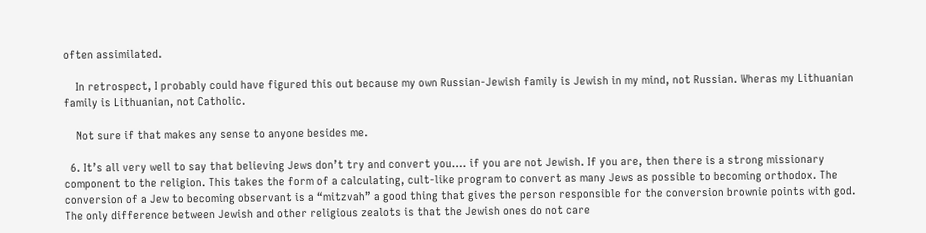often assimilated.

    In retrospect, I probably could have figured this out because my own Russian-Jewish family is Jewish in my mind, not Russian. Wheras my Lithuanian family is Lithuanian, not Catholic.

    Not sure if that makes any sense to anyone besides me.

  6. It’s all very well to say that believing Jews don’t try and convert you…. if you are not Jewish. If you are, then there is a strong missionary component to the religion. This takes the form of a calculating, cult-like program to convert as many Jews as possible to becoming orthodox. The conversion of a Jew to becoming observant is a “mitzvah” a good thing that gives the person responsible for the conversion brownie points with god. The only difference between Jewish and other religious zealots is that the Jewish ones do not care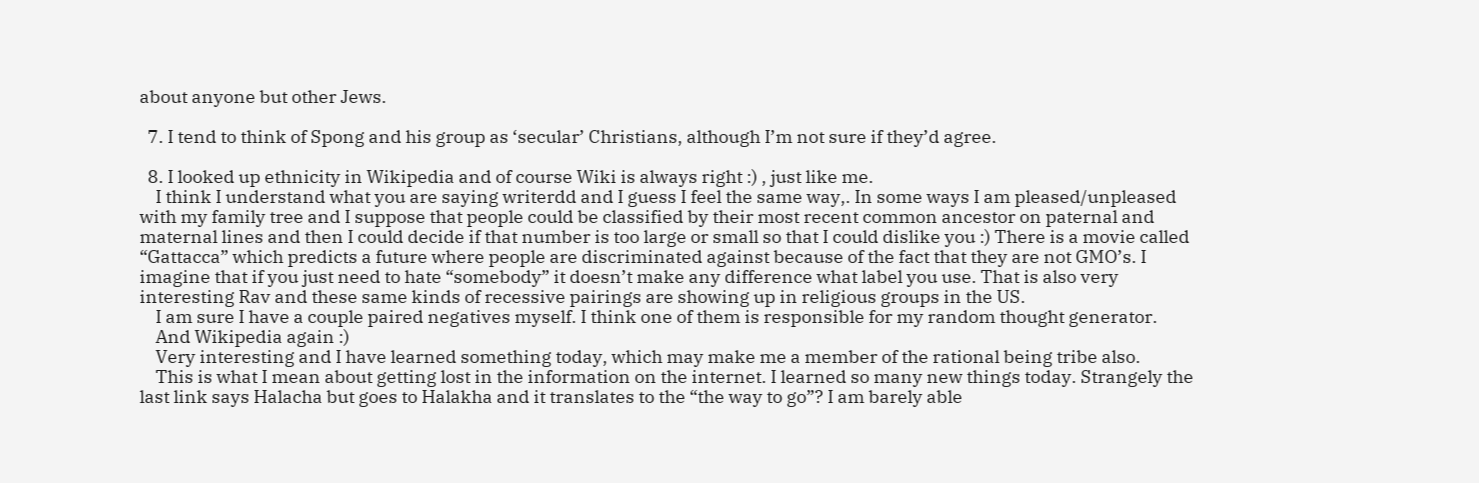about anyone but other Jews.

  7. I tend to think of Spong and his group as ‘secular’ Christians, although I’m not sure if they’d agree.

  8. I looked up ethnicity in Wikipedia and of course Wiki is always right :) , just like me.
    I think I understand what you are saying writerdd and I guess I feel the same way,. In some ways I am pleased/unpleased with my family tree and I suppose that people could be classified by their most recent common ancestor on paternal and maternal lines and then I could decide if that number is too large or small so that I could dislike you :) There is a movie called “Gattacca” which predicts a future where people are discriminated against because of the fact that they are not GMO’s. I imagine that if you just need to hate “somebody” it doesn’t make any difference what label you use. That is also very interesting Rav and these same kinds of recessive pairings are showing up in religious groups in the US.
    I am sure I have a couple paired negatives myself. I think one of them is responsible for my random thought generator.
    And Wikipedia again :)
    Very interesting and I have learned something today, which may make me a member of the rational being tribe also.
    This is what I mean about getting lost in the information on the internet. I learned so many new things today. Strangely the last link says Halacha but goes to Halakha and it translates to the “the way to go”? I am barely able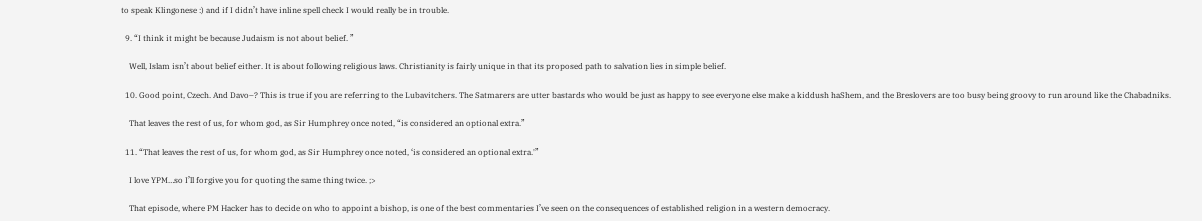to speak Klingonese :) and if I didn’t have inline spell check I would really be in trouble.

  9. “I think it might be because Judaism is not about belief. ”

    Well, Islam isn’t about belief either. It is about following religious laws. Christianity is fairly unique in that its proposed path to salvation lies in simple belief.

  10. Good point, Czech. And Davo–? This is true if you are referring to the Lubavitchers. The Satmarers are utter bastards who would be just as happy to see everyone else make a kiddush haShem, and the Breslovers are too busy being groovy to run around like the Chabadniks.

    That leaves the rest of us, for whom god, as Sir Humphrey once noted, “is considered an optional extra.”

  11. “That leaves the rest of us, for whom god, as Sir Humphrey once noted, ‘is considered an optional extra.'”

    I love YPM…so I’ll forgive you for quoting the same thing twice. ;>

    That episode, where PM Hacker has to decide on who to appoint a bishop, is one of the best commentaries I’ve seen on the consequences of established religion in a western democracy.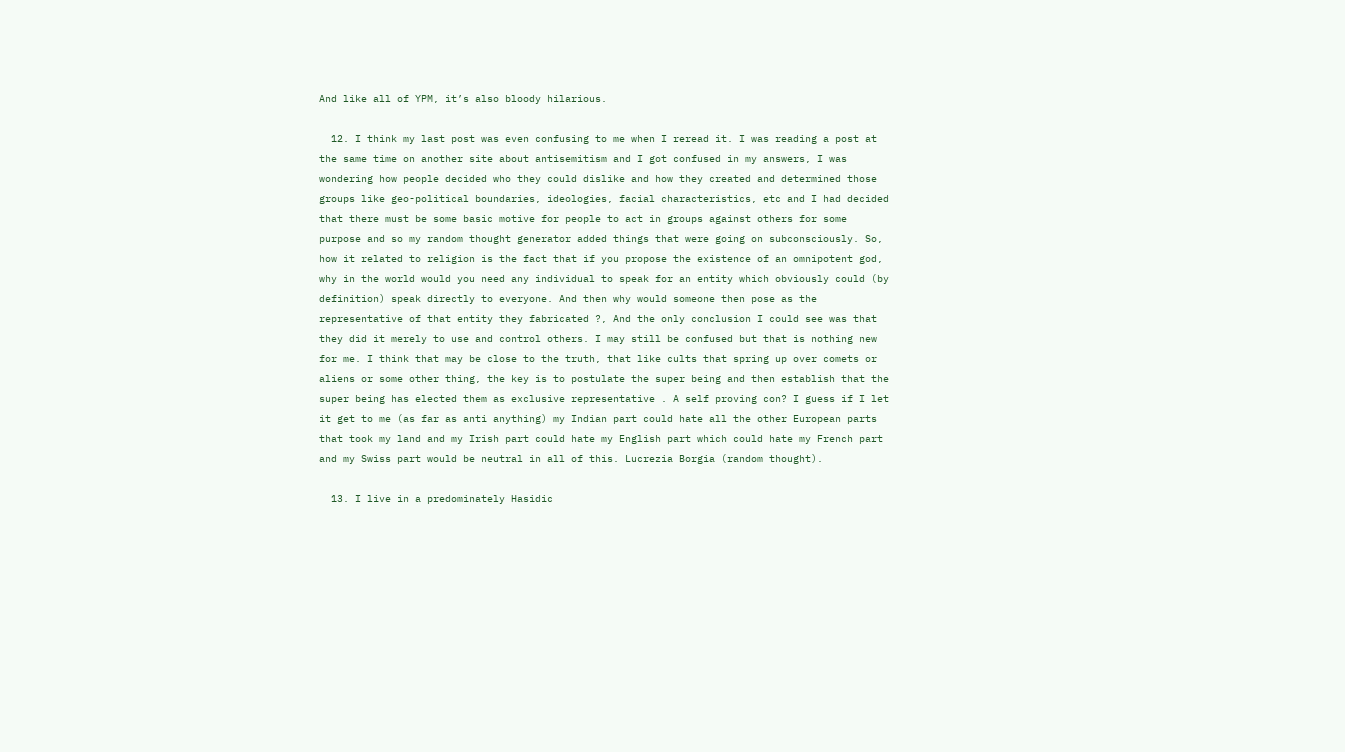And like all of YPM, it’s also bloody hilarious.

  12. I think my last post was even confusing to me when I reread it. I was reading a post at the same time on another site about antisemitism and I got confused in my answers, I was wondering how people decided who they could dislike and how they created and determined those groups like geo-political boundaries, ideologies, facial characteristics, etc and I had decided that there must be some basic motive for people to act in groups against others for some purpose and so my random thought generator added things that were going on subconsciously. So, how it related to religion is the fact that if you propose the existence of an omnipotent god, why in the world would you need any individual to speak for an entity which obviously could (by definition) speak directly to everyone. And then why would someone then pose as the representative of that entity they fabricated ?, And the only conclusion I could see was that they did it merely to use and control others. I may still be confused but that is nothing new for me. I think that may be close to the truth, that like cults that spring up over comets or aliens or some other thing, the key is to postulate the super being and then establish that the super being has elected them as exclusive representative . A self proving con? I guess if I let it get to me (as far as anti anything) my Indian part could hate all the other European parts that took my land and my Irish part could hate my English part which could hate my French part and my Swiss part would be neutral in all of this. Lucrezia Borgia (random thought).

  13. I live in a predominately Hasidic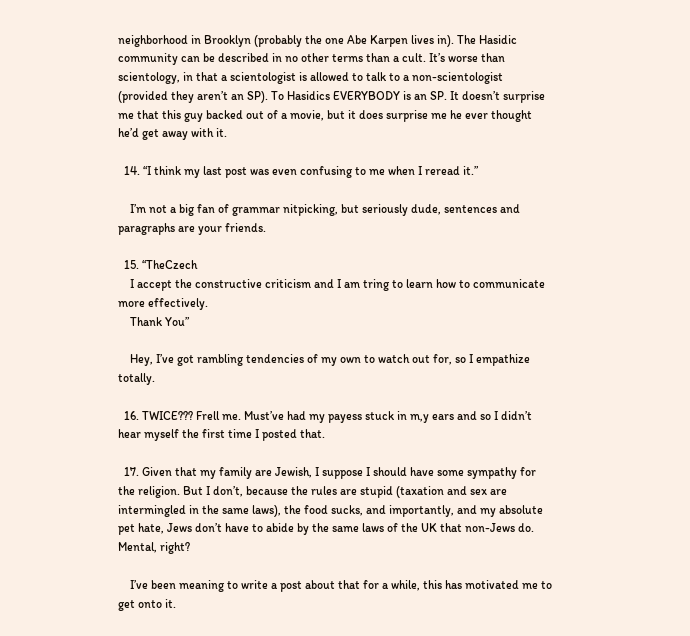neighborhood in Brooklyn (probably the one Abe Karpen lives in). The Hasidic community can be described in no other terms than a cult. It’s worse than scientology, in that a scientologist is allowed to talk to a non-scientologist (provided they aren’t an SP). To Hasidics EVERYBODY is an SP. It doesn’t surprise me that this guy backed out of a movie, but it does surprise me he ever thought he’d get away with it.

  14. “I think my last post was even confusing to me when I reread it.”

    I’m not a big fan of grammar nitpicking, but seriously dude, sentences and paragraphs are your friends.

  15. “TheCzech
    I accept the constructive criticism and I am tring to learn how to communicate more effectively.
    Thank You”

    Hey, I’ve got rambling tendencies of my own to watch out for, so I empathize totally.

  16. TWICE??? Frell me. Must’ve had my payess stuck in m,y ears and so I didn’t hear myself the first time I posted that.

  17. Given that my family are Jewish, I suppose I should have some sympathy for the religion. But I don’t, because the rules are stupid (taxation and sex are intermingled in the same laws), the food sucks, and importantly, and my absolute pet hate, Jews don’t have to abide by the same laws of the UK that non-Jews do. Mental, right?

    I’ve been meaning to write a post about that for a while, this has motivated me to get onto it.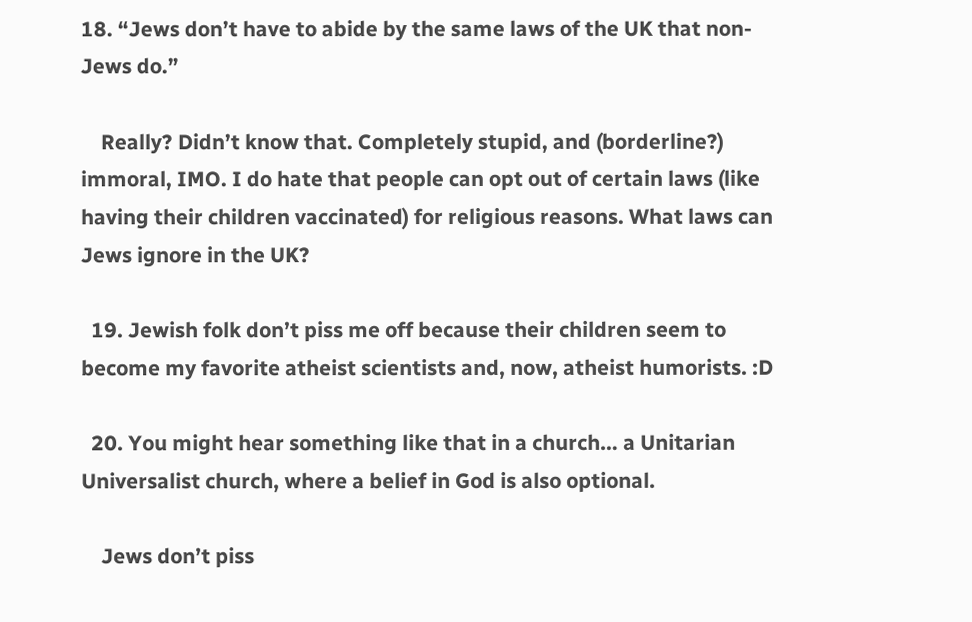18. “Jews don’t have to abide by the same laws of the UK that non-Jews do.”

    Really? Didn’t know that. Completely stupid, and (borderline?) immoral, IMO. I do hate that people can opt out of certain laws (like having their children vaccinated) for religious reasons. What laws can Jews ignore in the UK?

  19. Jewish folk don’t piss me off because their children seem to become my favorite atheist scientists and, now, atheist humorists. :D

  20. You might hear something like that in a church… a Unitarian Universalist church, where a belief in God is also optional.

    Jews don’t piss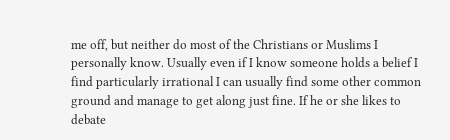me off, but neither do most of the Christians or Muslims I personally know. Usually even if I know someone holds a belief I find particularly irrational I can usually find some other common ground and manage to get along just fine. If he or she likes to debate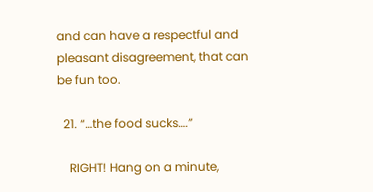and can have a respectful and pleasant disagreement, that can be fun too.

  21. “…the food sucks….”

    RIGHT! Hang on a minute,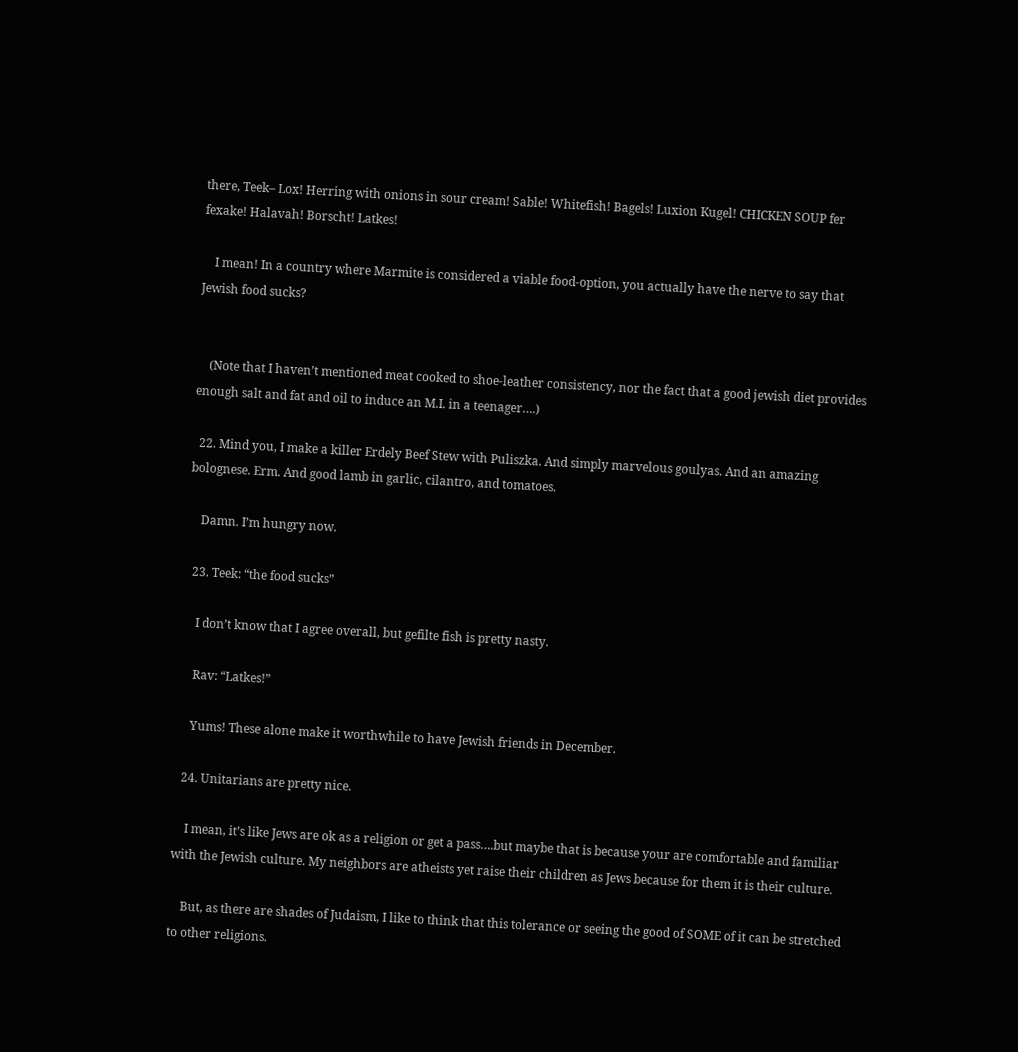there, Teek– Lox! Herring with onions in sour cream! Sable! Whitefish! Bagels! Luxion Kugel! CHICKEN SOUP fer fexake! Halavah! Borscht! Latkes!

    I mean! In a country where Marmite is considered a viable food-option, you actually have the nerve to say that Jewish food sucks?


    (Note that I haven’t mentioned meat cooked to shoe-leather consistency, nor the fact that a good jewish diet provides enough salt and fat and oil to induce an M.I. in a teenager….)

  22. Mind you, I make a killer Erdely Beef Stew with Puliszka. And simply marvelous goulyas. And an amazing bolognese. Erm. And good lamb in garlic, cilantro, and tomatoes.

    Damn. I’m hungry now.

  23. Teek: “the food sucks”

    I don’t know that I agree overall, but gefilte fish is pretty nasty.

    Rav: “Latkes!”

    Yums! These alone make it worthwhile to have Jewish friends in December.

  24. Unitarians are pretty nice.

    I mean, it’s like Jews are ok as a religion or get a pass….but maybe that is because your are comfortable and familiar with the Jewish culture. My neighbors are atheists yet raise their children as Jews because for them it is their culture.

    But, as there are shades of Judaism, I like to think that this tolerance or seeing the good of SOME of it can be stretched to other religions.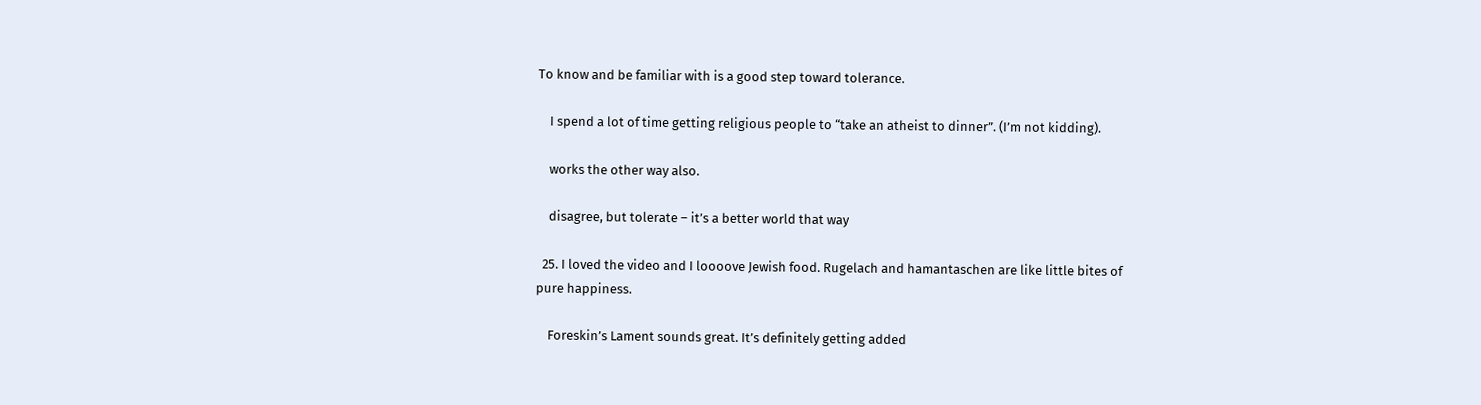To know and be familiar with is a good step toward tolerance.

    I spend a lot of time getting religious people to “take an atheist to dinner”. (I’m not kidding).

    works the other way also.

    disagree, but tolerate – it’s a better world that way

  25. I loved the video and I loooove Jewish food. Rugelach and hamantaschen are like little bites of pure happiness.

    Foreskin’s Lament sounds great. It’s definitely getting added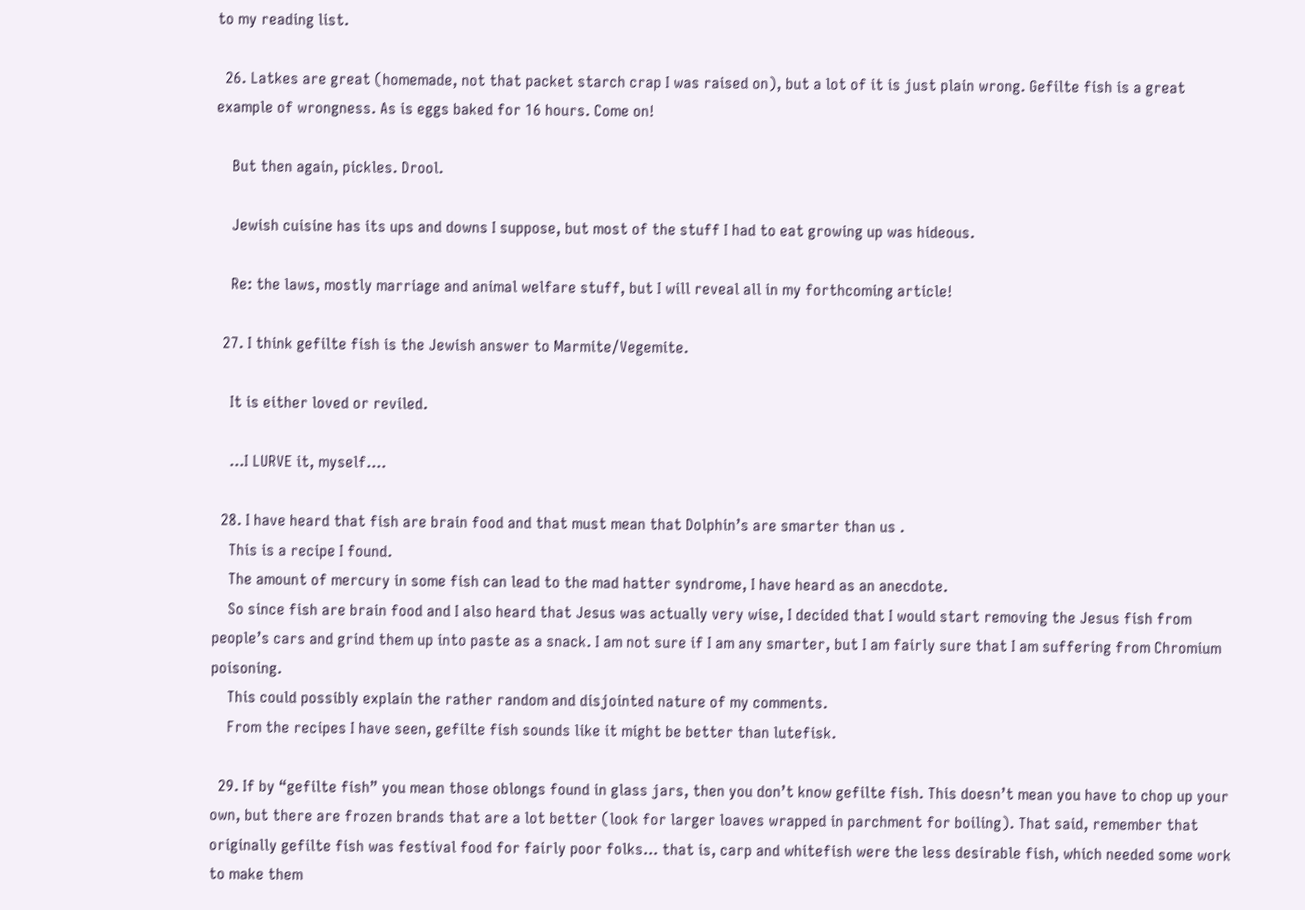to my reading list.

  26. Latkes are great (homemade, not that packet starch crap I was raised on), but a lot of it is just plain wrong. Gefilte fish is a great example of wrongness. As is eggs baked for 16 hours. Come on!

    But then again, pickles. Drool.

    Jewish cuisine has its ups and downs I suppose, but most of the stuff I had to eat growing up was hideous.

    Re: the laws, mostly marriage and animal welfare stuff, but I will reveal all in my forthcoming article!

  27. I think gefilte fish is the Jewish answer to Marmite/Vegemite.

    It is either loved or reviled.

    …I LURVE it, myself….

  28. I have heard that fish are brain food and that must mean that Dolphin’s are smarter than us .
    This is a recipe I found.
    The amount of mercury in some fish can lead to the mad hatter syndrome, I have heard as an anecdote.
    So since fish are brain food and I also heard that Jesus was actually very wise, I decided that I would start removing the Jesus fish from people’s cars and grind them up into paste as a snack. I am not sure if I am any smarter, but I am fairly sure that I am suffering from Chromium poisoning.
    This could possibly explain the rather random and disjointed nature of my comments.
    From the recipes I have seen, gefilte fish sounds like it might be better than lutefisk.

  29. If by “gefilte fish” you mean those oblongs found in glass jars, then you don’t know gefilte fish. This doesn’t mean you have to chop up your own, but there are frozen brands that are a lot better (look for larger loaves wrapped in parchment for boiling). That said, remember that originally gefilte fish was festival food for fairly poor folks… that is, carp and whitefish were the less desirable fish, which needed some work to make them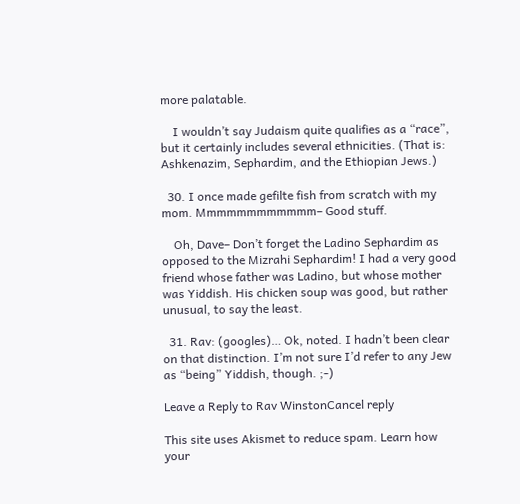more palatable.

    I wouldn’t say Judaism quite qualifies as a “race”, but it certainly includes several ethnicities. (That is: Ashkenazim, Sephardim, and the Ethiopian Jews.)

  30. I once made gefilte fish from scratch with my mom. Mmmmmmmmmmmm– Good stuff.

    Oh, Dave– Don’t forget the Ladino Sephardim as opposed to the Mizrahi Sephardim! I had a very good friend whose father was Ladino, but whose mother was Yiddish. His chicken soup was good, but rather unusual, to say the least.

  31. Rav: (googles)… Ok, noted. I hadn’t been clear on that distinction. I’m not sure I’d refer to any Jew as “being” Yiddish, though. ;-)

Leave a Reply to Rav WinstonCancel reply

This site uses Akismet to reduce spam. Learn how your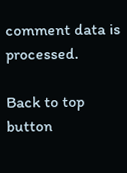comment data is processed.

Back to top button